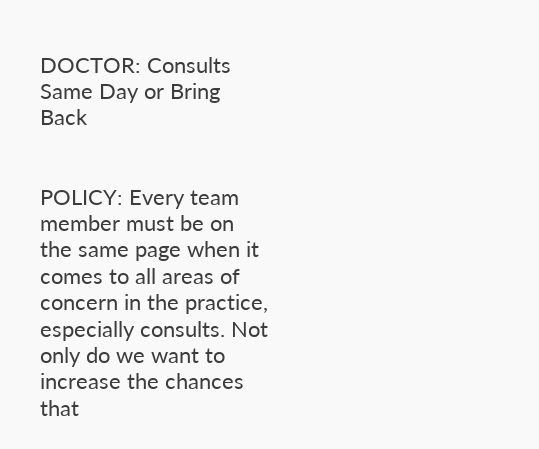DOCTOR: Consults Same Day or Bring Back


POLICY: Every team member must be on the same page when it comes to all areas of concern in the practice, especially consults. Not only do we want to increase the chances that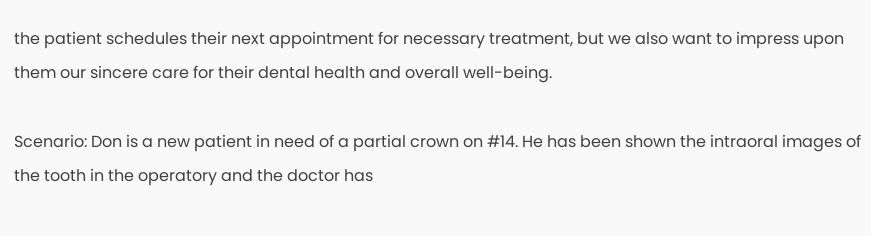the patient schedules their next appointment for necessary treatment, but we also want to impress upon them our sincere care for their dental health and overall well-being.

Scenario: Don is a new patient in need of a partial crown on #14. He has been shown the intraoral images of the tooth in the operatory and the doctor has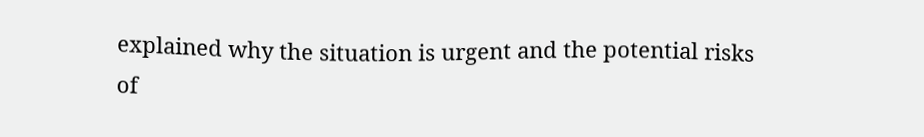explained why the situation is urgent and the potential risks of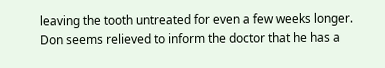leaving the tooth untreated for even a few weeks longer. Don seems relieved to inform the doctor that he has a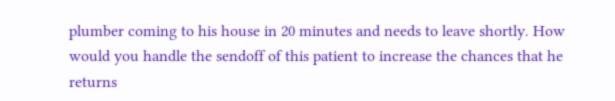plumber coming to his house in 20 minutes and needs to leave shortly. How would you handle the sendoff of this patient to increase the chances that he returns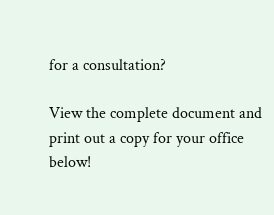for a consultation?

View the complete document and print out a copy for your office below!